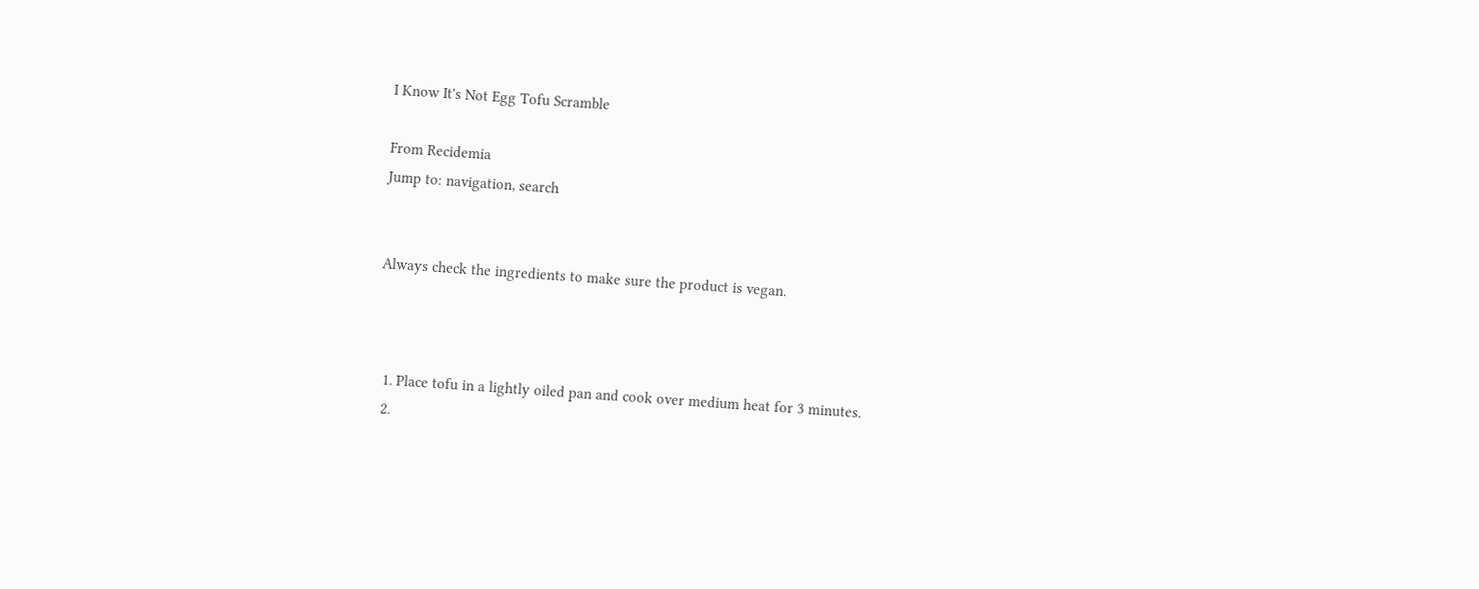I Know It's Not Egg Tofu Scramble

From Recidemia
Jump to: navigation, search


Always check the ingredients to make sure the product is vegan.



  1. Place tofu in a lightly oiled pan and cook over medium heat for 3 minutes.
  2.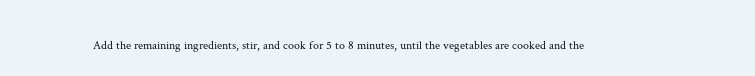Add the remaining ingredients, stir, and cook for 5 to 8 minutes, until the vegetables are cooked and the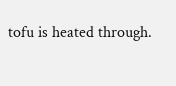tofu is heated through.